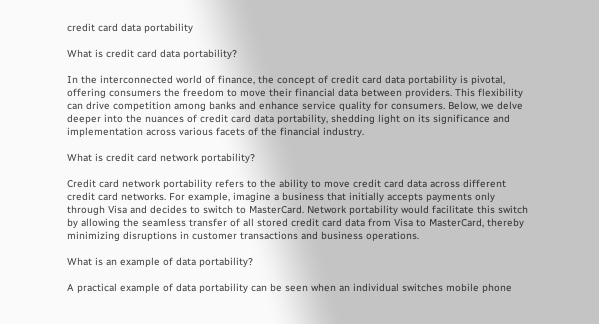credit card data portability

What is credit card data portability?

In the interconnected world of finance, the concept of credit card data portability is pivotal, offering consumers the freedom to move their financial data between providers. This flexibility can drive competition among banks and enhance service quality for consumers. Below, we delve deeper into the nuances of credit card data portability, shedding light on its significance and implementation across various facets of the financial industry.

What is credit card network portability?

Credit card network portability refers to the ability to move credit card data across different credit card networks. For example, imagine a business that initially accepts payments only through Visa and decides to switch to MasterCard. Network portability would facilitate this switch by allowing the seamless transfer of all stored credit card data from Visa to MasterCard, thereby minimizing disruptions in customer transactions and business operations.

What is an example of data portability?

A practical example of data portability can be seen when an individual switches mobile phone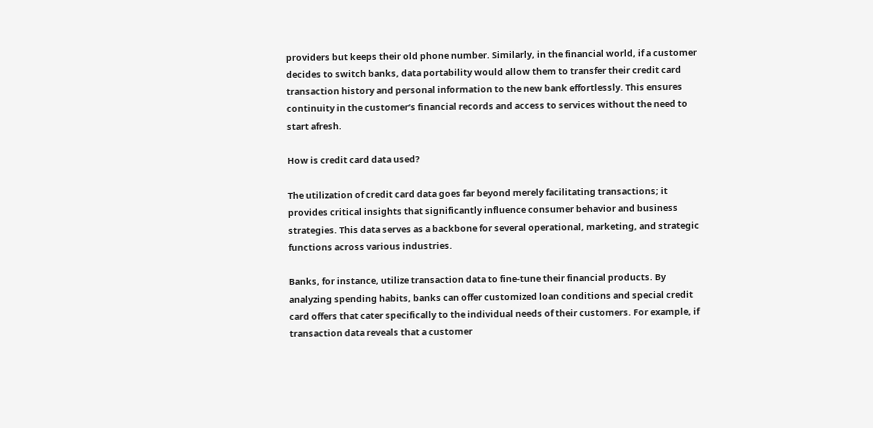providers but keeps their old phone number. Similarly, in the financial world, if a customer decides to switch banks, data portability would allow them to transfer their credit card transaction history and personal information to the new bank effortlessly. This ensures continuity in the customer’s financial records and access to services without the need to start afresh.

How is credit card data used?

The utilization of credit card data goes far beyond merely facilitating transactions; it provides critical insights that significantly influence consumer behavior and business strategies. This data serves as a backbone for several operational, marketing, and strategic functions across various industries.

Banks, for instance, utilize transaction data to fine-tune their financial products. By analyzing spending habits, banks can offer customized loan conditions and special credit card offers that cater specifically to the individual needs of their customers. For example, if transaction data reveals that a customer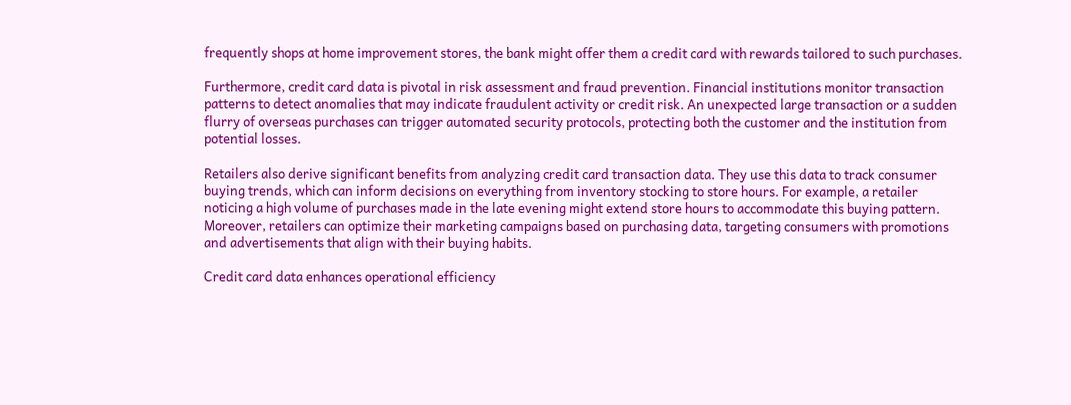frequently shops at home improvement stores, the bank might offer them a credit card with rewards tailored to such purchases.

Furthermore, credit card data is pivotal in risk assessment and fraud prevention. Financial institutions monitor transaction patterns to detect anomalies that may indicate fraudulent activity or credit risk. An unexpected large transaction or a sudden flurry of overseas purchases can trigger automated security protocols, protecting both the customer and the institution from potential losses.

Retailers also derive significant benefits from analyzing credit card transaction data. They use this data to track consumer buying trends, which can inform decisions on everything from inventory stocking to store hours. For example, a retailer noticing a high volume of purchases made in the late evening might extend store hours to accommodate this buying pattern. Moreover, retailers can optimize their marketing campaigns based on purchasing data, targeting consumers with promotions and advertisements that align with their buying habits.

Credit card data enhances operational efficiency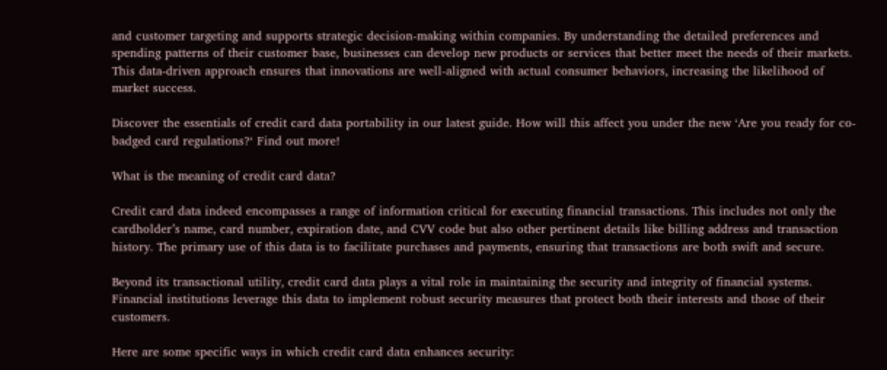and customer targeting and supports strategic decision-making within companies. By understanding the detailed preferences and spending patterns of their customer base, businesses can develop new products or services that better meet the needs of their markets. This data-driven approach ensures that innovations are well-aligned with actual consumer behaviors, increasing the likelihood of market success.

Discover the essentials of credit card data portability in our latest guide. How will this affect you under the new ‘Are you ready for co-badged card regulations?‘ Find out more!

What is the meaning of credit card data?

Credit card data indeed encompasses a range of information critical for executing financial transactions. This includes not only the cardholder’s name, card number, expiration date, and CVV code but also other pertinent details like billing address and transaction history. The primary use of this data is to facilitate purchases and payments, ensuring that transactions are both swift and secure.

Beyond its transactional utility, credit card data plays a vital role in maintaining the security and integrity of financial systems. Financial institutions leverage this data to implement robust security measures that protect both their interests and those of their customers.

Here are some specific ways in which credit card data enhances security: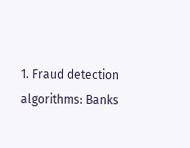1. Fraud detection algorithms: Banks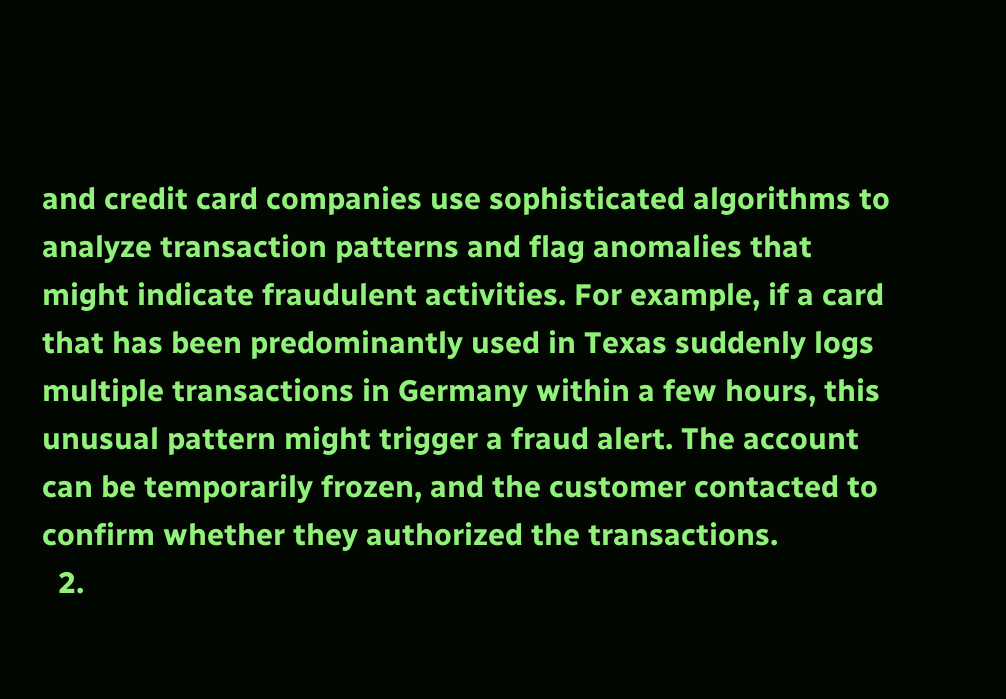and credit card companies use sophisticated algorithms to analyze transaction patterns and flag anomalies that might indicate fraudulent activities. For example, if a card that has been predominantly used in Texas suddenly logs multiple transactions in Germany within a few hours, this unusual pattern might trigger a fraud alert. The account can be temporarily frozen, and the customer contacted to confirm whether they authorized the transactions.
  2.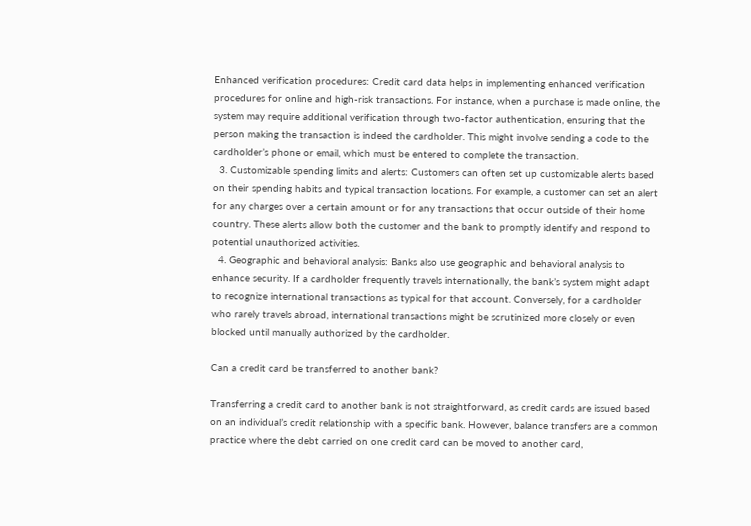Enhanced verification procedures: Credit card data helps in implementing enhanced verification procedures for online and high-risk transactions. For instance, when a purchase is made online, the system may require additional verification through two-factor authentication, ensuring that the person making the transaction is indeed the cardholder. This might involve sending a code to the cardholder’s phone or email, which must be entered to complete the transaction.
  3. Customizable spending limits and alerts: Customers can often set up customizable alerts based on their spending habits and typical transaction locations. For example, a customer can set an alert for any charges over a certain amount or for any transactions that occur outside of their home country. These alerts allow both the customer and the bank to promptly identify and respond to potential unauthorized activities.
  4. Geographic and behavioral analysis: Banks also use geographic and behavioral analysis to enhance security. If a cardholder frequently travels internationally, the bank’s system might adapt to recognize international transactions as typical for that account. Conversely, for a cardholder who rarely travels abroad, international transactions might be scrutinized more closely or even blocked until manually authorized by the cardholder.

Can a credit card be transferred to another bank?

Transferring a credit card to another bank is not straightforward, as credit cards are issued based on an individual’s credit relationship with a specific bank. However, balance transfers are a common practice where the debt carried on one credit card can be moved to another card,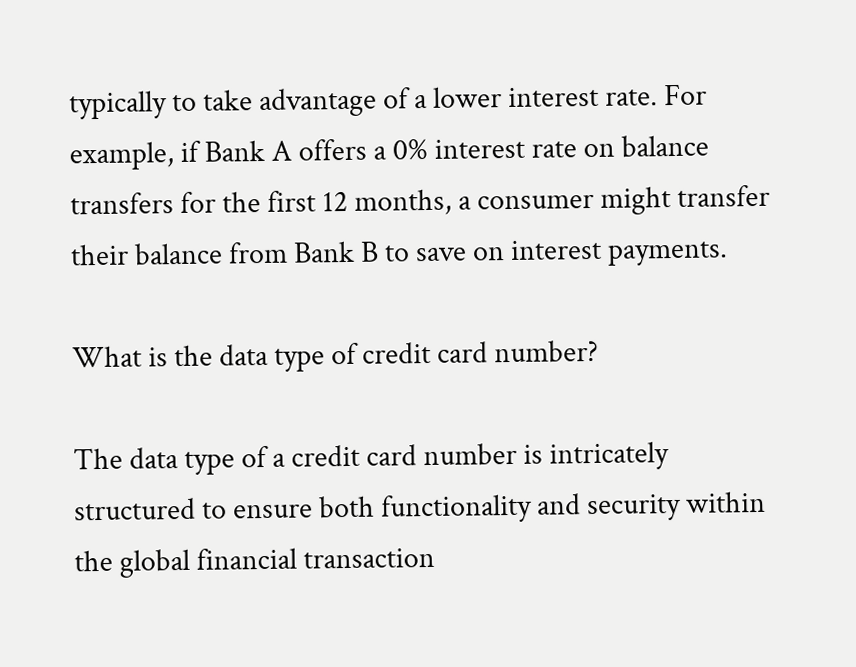typically to take advantage of a lower interest rate. For example, if Bank A offers a 0% interest rate on balance transfers for the first 12 months, a consumer might transfer their balance from Bank B to save on interest payments.

What is the data type of credit card number?

The data type of a credit card number is intricately structured to ensure both functionality and security within the global financial transaction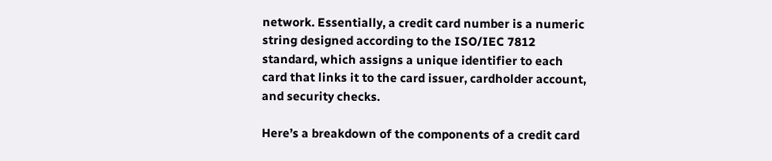network. Essentially, a credit card number is a numeric string designed according to the ISO/IEC 7812 standard, which assigns a unique identifier to each card that links it to the card issuer, cardholder account, and security checks.

Here’s a breakdown of the components of a credit card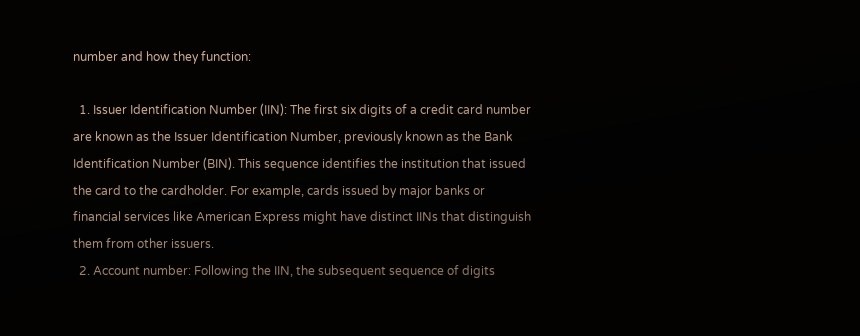number and how they function:

  1. Issuer Identification Number (IIN): The first six digits of a credit card number are known as the Issuer Identification Number, previously known as the Bank Identification Number (BIN). This sequence identifies the institution that issued the card to the cardholder. For example, cards issued by major banks or financial services like American Express might have distinct IINs that distinguish them from other issuers.
  2. Account number: Following the IIN, the subsequent sequence of digits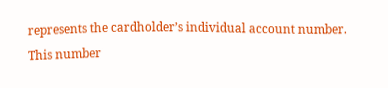represents the cardholder’s individual account number. This number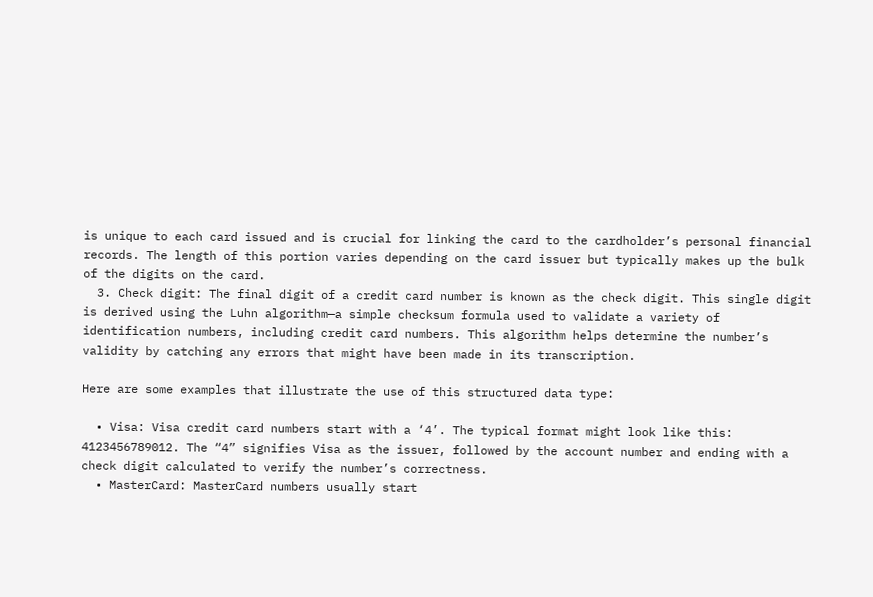is unique to each card issued and is crucial for linking the card to the cardholder’s personal financial records. The length of this portion varies depending on the card issuer but typically makes up the bulk of the digits on the card.
  3. Check digit: The final digit of a credit card number is known as the check digit. This single digit is derived using the Luhn algorithm—a simple checksum formula used to validate a variety of identification numbers, including credit card numbers. This algorithm helps determine the number’s validity by catching any errors that might have been made in its transcription.

Here are some examples that illustrate the use of this structured data type:

  • Visa: Visa credit card numbers start with a ‘4’. The typical format might look like this: 4123456789012. The “4” signifies Visa as the issuer, followed by the account number and ending with a check digit calculated to verify the number’s correctness.
  • MasterCard: MasterCard numbers usually start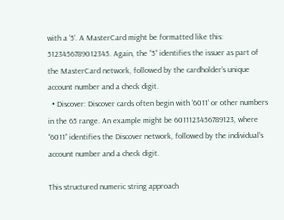with a ‘5’. A MasterCard might be formatted like this: 5123456789012345. Again, the “5” identifies the issuer as part of the MasterCard network, followed by the cardholder’s unique account number and a check digit.
  • Discover: Discover cards often begin with ‘6011’ or other numbers in the 65 range. An example might be 6011123456789123, where “6011” identifies the Discover network, followed by the individual’s account number and a check digit.

This structured numeric string approach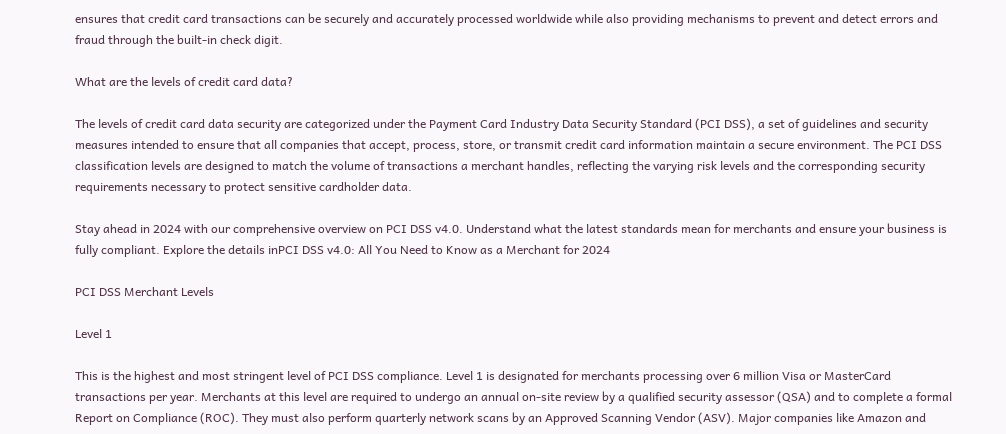ensures that credit card transactions can be securely and accurately processed worldwide while also providing mechanisms to prevent and detect errors and fraud through the built-in check digit.

What are the levels of credit card data?

The levels of credit card data security are categorized under the Payment Card Industry Data Security Standard (PCI DSS), a set of guidelines and security measures intended to ensure that all companies that accept, process, store, or transmit credit card information maintain a secure environment. The PCI DSS classification levels are designed to match the volume of transactions a merchant handles, reflecting the varying risk levels and the corresponding security requirements necessary to protect sensitive cardholder data.

Stay ahead in 2024 with our comprehensive overview on PCI DSS v4.0. Understand what the latest standards mean for merchants and ensure your business is fully compliant. Explore the details inPCI DSS v4.0: All You Need to Know as a Merchant for 2024

PCI DSS Merchant Levels

Level 1

This is the highest and most stringent level of PCI DSS compliance. Level 1 is designated for merchants processing over 6 million Visa or MasterCard transactions per year. Merchants at this level are required to undergo an annual on-site review by a qualified security assessor (QSA) and to complete a formal Report on Compliance (ROC). They must also perform quarterly network scans by an Approved Scanning Vendor (ASV). Major companies like Amazon and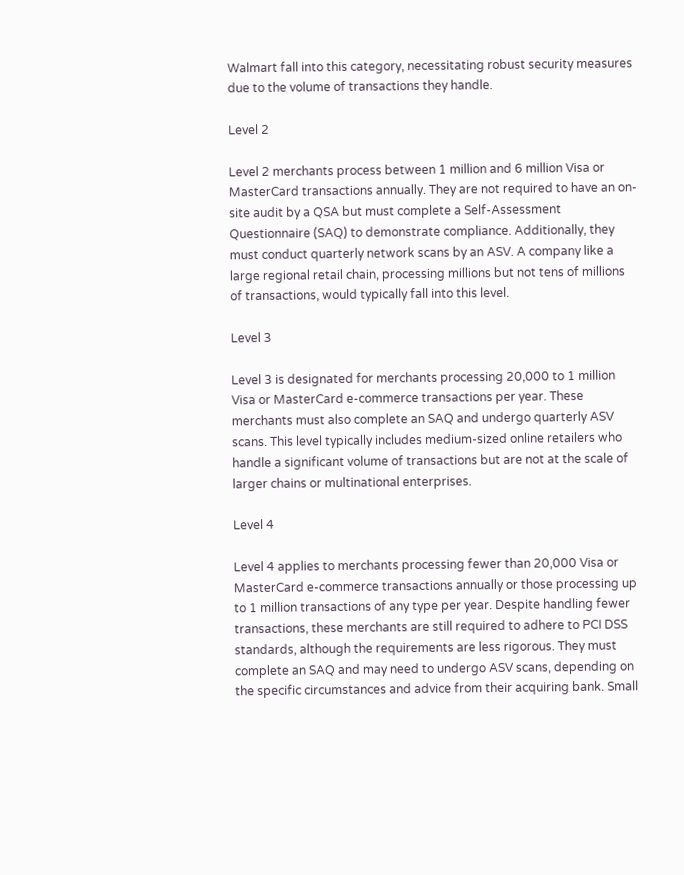Walmart fall into this category, necessitating robust security measures due to the volume of transactions they handle.

Level 2

Level 2 merchants process between 1 million and 6 million Visa or MasterCard transactions annually. They are not required to have an on-site audit by a QSA but must complete a Self-Assessment Questionnaire (SAQ) to demonstrate compliance. Additionally, they must conduct quarterly network scans by an ASV. A company like a large regional retail chain, processing millions but not tens of millions of transactions, would typically fall into this level.

Level 3

Level 3 is designated for merchants processing 20,000 to 1 million Visa or MasterCard e-commerce transactions per year. These merchants must also complete an SAQ and undergo quarterly ASV scans. This level typically includes medium-sized online retailers who handle a significant volume of transactions but are not at the scale of larger chains or multinational enterprises.

Level 4

Level 4 applies to merchants processing fewer than 20,000 Visa or MasterCard e-commerce transactions annually or those processing up to 1 million transactions of any type per year. Despite handling fewer transactions, these merchants are still required to adhere to PCI DSS standards, although the requirements are less rigorous. They must complete an SAQ and may need to undergo ASV scans, depending on the specific circumstances and advice from their acquiring bank. Small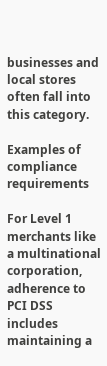businesses and local stores often fall into this category.

Examples of compliance requirements

For Level 1 merchants like a multinational corporation, adherence to PCI DSS includes maintaining a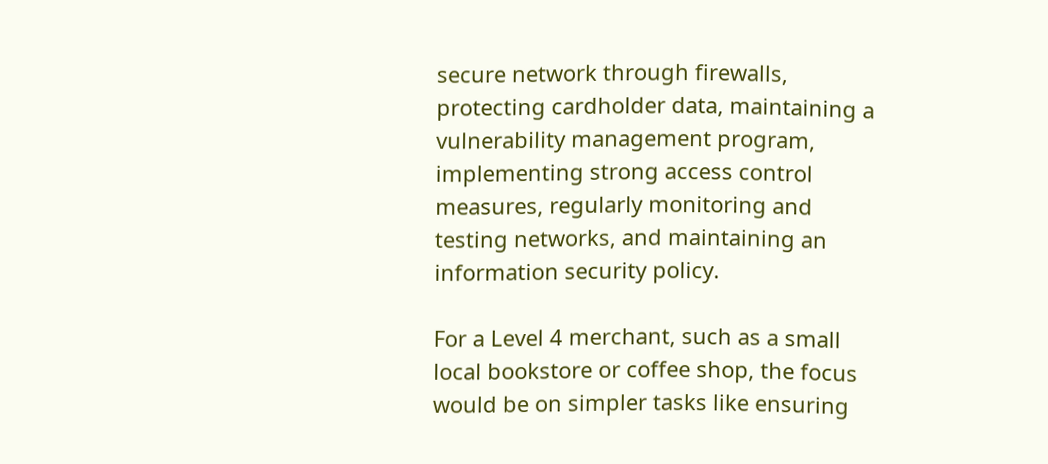secure network through firewalls, protecting cardholder data, maintaining a vulnerability management program, implementing strong access control measures, regularly monitoring and testing networks, and maintaining an information security policy.

For a Level 4 merchant, such as a small local bookstore or coffee shop, the focus would be on simpler tasks like ensuring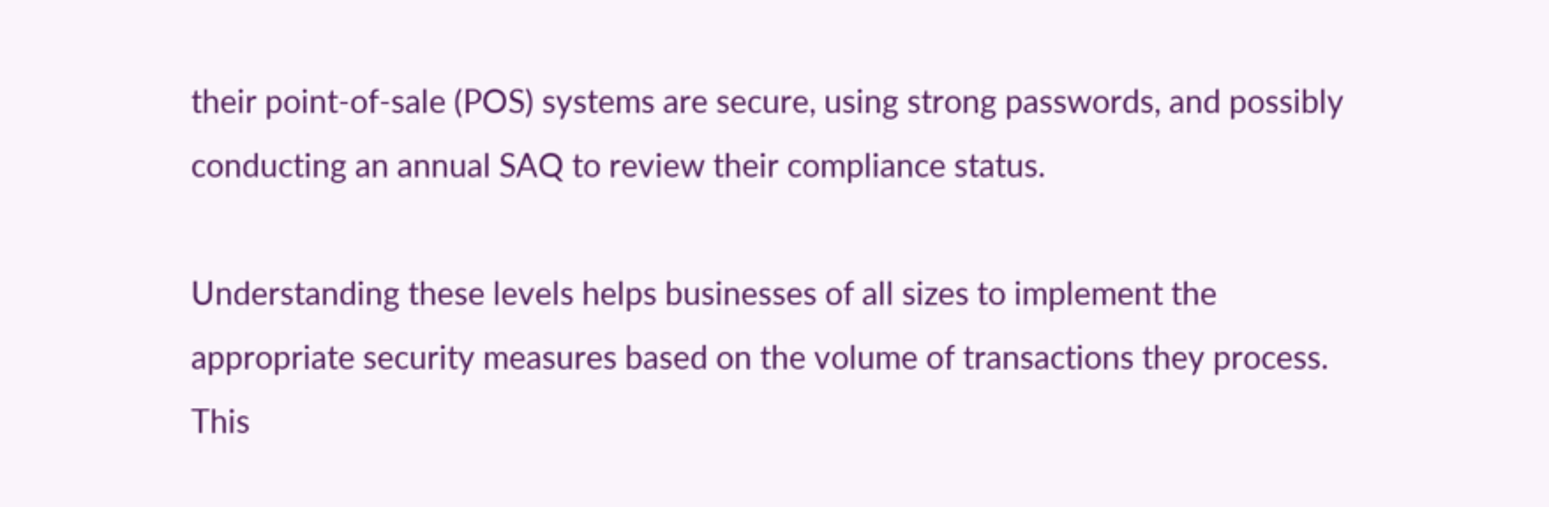their point-of-sale (POS) systems are secure, using strong passwords, and possibly conducting an annual SAQ to review their compliance status.

Understanding these levels helps businesses of all sizes to implement the appropriate security measures based on the volume of transactions they process. This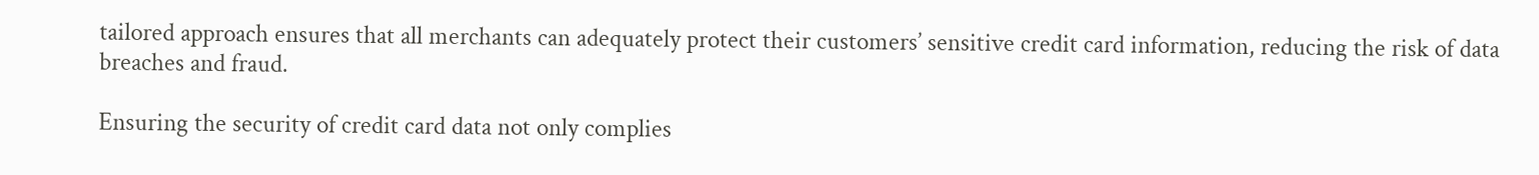tailored approach ensures that all merchants can adequately protect their customers’ sensitive credit card information, reducing the risk of data breaches and fraud.

Ensuring the security of credit card data not only complies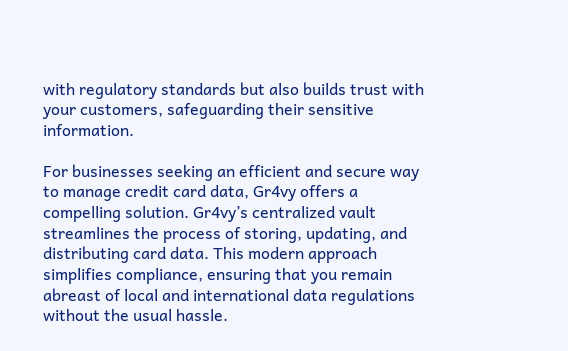with regulatory standards but also builds trust with your customers, safeguarding their sensitive information.

For businesses seeking an efficient and secure way to manage credit card data, Gr4vy offers a compelling solution. Gr4vy’s centralized vault streamlines the process of storing, updating, and distributing card data. This modern approach simplifies compliance, ensuring that you remain abreast of local and international data regulations without the usual hassle.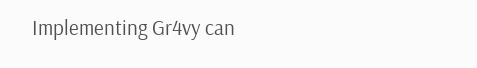Implementing Gr4vy can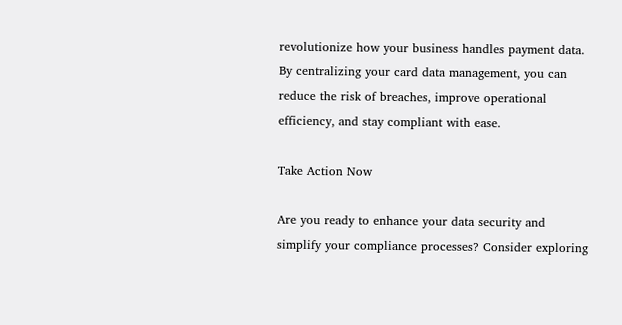revolutionize how your business handles payment data. By centralizing your card data management, you can reduce the risk of breaches, improve operational efficiency, and stay compliant with ease.

Take Action Now

Are you ready to enhance your data security and simplify your compliance processes? Consider exploring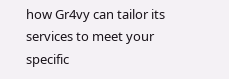how Gr4vy can tailor its services to meet your specific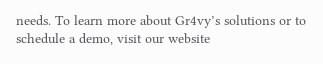needs. To learn more about Gr4vy’s solutions or to schedule a demo, visit our website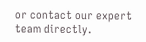or contact our expert team directly.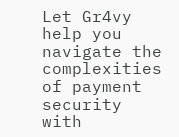Let Gr4vy help you navigate the complexities of payment security with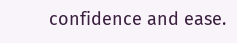confidence and ease.